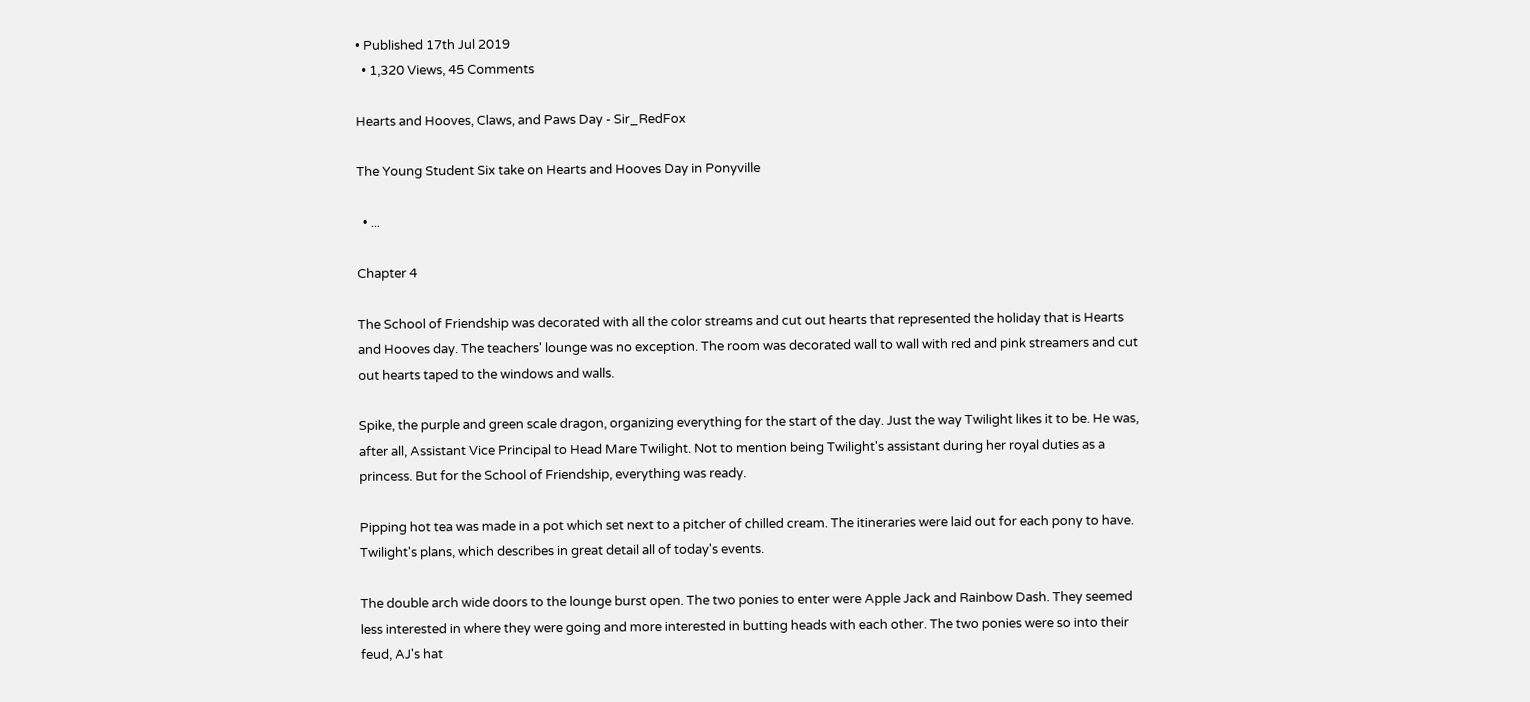• Published 17th Jul 2019
  • 1,320 Views, 45 Comments

Hearts and Hooves, Claws, and Paws Day - Sir_RedFox

The Young Student Six take on Hearts and Hooves Day in Ponyville

  • ...

Chapter 4

The School of Friendship was decorated with all the color streams and cut out hearts that represented the holiday that is Hearts and Hooves day. The teachers' lounge was no exception. The room was decorated wall to wall with red and pink streamers and cut out hearts taped to the windows and walls.

Spike, the purple and green scale dragon, organizing everything for the start of the day. Just the way Twilight likes it to be. He was, after all, Assistant Vice Principal to Head Mare Twilight. Not to mention being Twilight's assistant during her royal duties as a princess. But for the School of Friendship, everything was ready.

Pipping hot tea was made in a pot which set next to a pitcher of chilled cream. The itineraries were laid out for each pony to have. Twilight's plans, which describes in great detail all of today's events.

The double arch wide doors to the lounge burst open. The two ponies to enter were Apple Jack and Rainbow Dash. They seemed less interested in where they were going and more interested in butting heads with each other. The two ponies were so into their feud, AJ's hat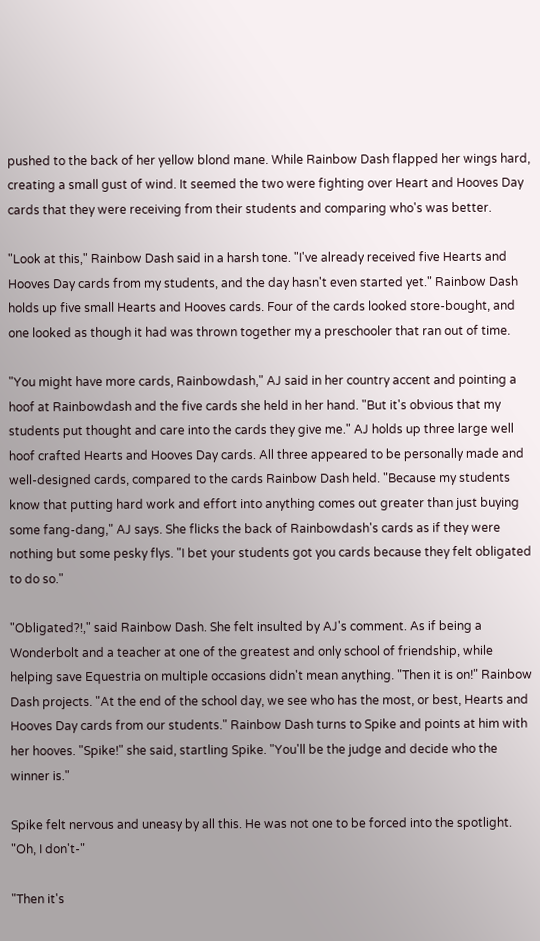pushed to the back of her yellow blond mane. While Rainbow Dash flapped her wings hard, creating a small gust of wind. It seemed the two were fighting over Heart and Hooves Day cards that they were receiving from their students and comparing who's was better.

"Look at this," Rainbow Dash said in a harsh tone. "I've already received five Hearts and Hooves Day cards from my students, and the day hasn't even started yet." Rainbow Dash holds up five small Hearts and Hooves cards. Four of the cards looked store-bought, and one looked as though it had was thrown together my a preschooler that ran out of time.

"You might have more cards, Rainbowdash," AJ said in her country accent and pointing a hoof at Rainbowdash and the five cards she held in her hand. "But it's obvious that my students put thought and care into the cards they give me." AJ holds up three large well hoof crafted Hearts and Hooves Day cards. All three appeared to be personally made and well-designed cards, compared to the cards Rainbow Dash held. "Because my students know that putting hard work and effort into anything comes out greater than just buying some fang-dang," AJ says. She flicks the back of Rainbowdash's cards as if they were nothing but some pesky flys. "I bet your students got you cards because they felt obligated to do so."

"Obligated?!," said Rainbow Dash. She felt insulted by AJ's comment. As if being a Wonderbolt and a teacher at one of the greatest and only school of friendship, while helping save Equestria on multiple occasions didn't mean anything. "Then it is on!" Rainbow Dash projects. "At the end of the school day, we see who has the most, or best, Hearts and Hooves Day cards from our students." Rainbow Dash turns to Spike and points at him with her hooves. "Spike!" she said, startling Spike. "You'll be the judge and decide who the winner is."

Spike felt nervous and uneasy by all this. He was not one to be forced into the spotlight. "Oh, I don't-"

"Then it's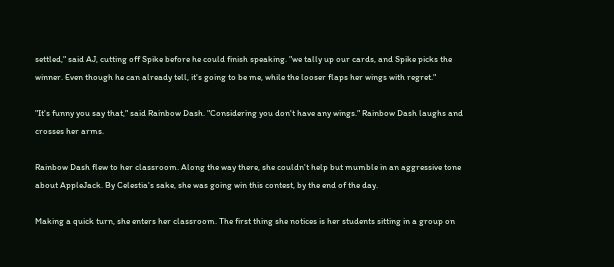settled," said AJ, cutting off Spike before he could finish speaking. "we tally up our cards, and Spike picks the winner. Even though he can already tell, it's going to be me, while the looser flaps her wings with regret."

"It's funny you say that," said Rainbow Dash. "Considering you don't have any wings." Rainbow Dash laughs and crosses her arms.

Rainbow Dash flew to her classroom. Along the way there, she couldn't help but mumble in an aggressive tone about AppleJack. By Celestia's sake, she was going win this contest, by the end of the day.

Making a quick turn, she enters her classroom. The first thing she notices is her students sitting in a group on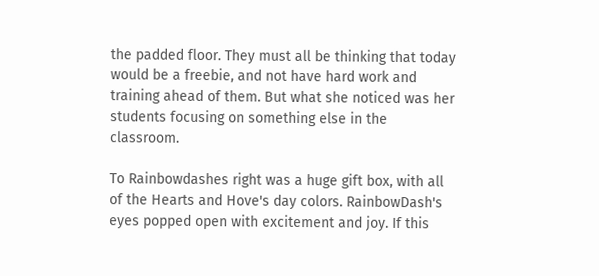the padded floor. They must all be thinking that today would be a freebie, and not have hard work and training ahead of them. But what she noticed was her students focusing on something else in the classroom.

To Rainbowdashes right was a huge gift box, with all of the Hearts and Hove's day colors. RainbowDash's eyes popped open with excitement and joy. If this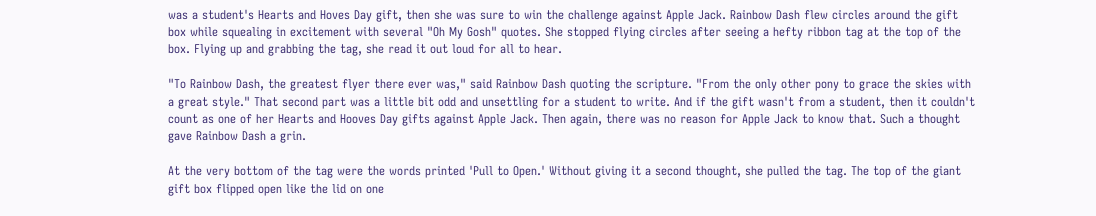was a student's Hearts and Hoves Day gift, then she was sure to win the challenge against Apple Jack. Rainbow Dash flew circles around the gift box while squealing in excitement with several "Oh My Gosh" quotes. She stopped flying circles after seeing a hefty ribbon tag at the top of the box. Flying up and grabbing the tag, she read it out loud for all to hear.

"To Rainbow Dash, the greatest flyer there ever was," said Rainbow Dash quoting the scripture. "From the only other pony to grace the skies with a great style." That second part was a little bit odd and unsettling for a student to write. And if the gift wasn't from a student, then it couldn't count as one of her Hearts and Hooves Day gifts against Apple Jack. Then again, there was no reason for Apple Jack to know that. Such a thought gave Rainbow Dash a grin.

At the very bottom of the tag were the words printed 'Pull to Open.' Without giving it a second thought, she pulled the tag. The top of the giant gift box flipped open like the lid on one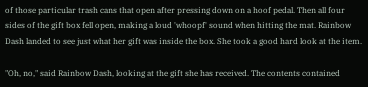of those particular trash cans that open after pressing down on a hoof pedal. Then all four sides of the gift box fell open, making a loud 'whoopf' sound when hitting the mat. Rainbow Dash landed to see just what her gift was inside the box. She took a good hard look at the item.

"Oh, no," said Rainbow Dash, looking at the gift she has received. The contents contained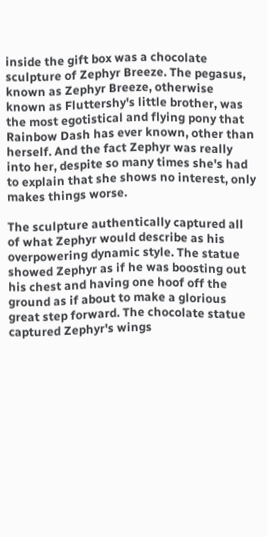inside the gift box was a chocolate sculpture of Zephyr Breeze. The pegasus, known as Zephyr Breeze, otherwise known as Fluttershy's little brother, was the most egotistical and flying pony that Rainbow Dash has ever known, other than herself. And the fact Zephyr was really into her, despite so many times she's had to explain that she shows no interest, only makes things worse.

The sculpture authentically captured all of what Zephyr would describe as his overpowering dynamic style. The statue showed Zephyr as if he was boosting out his chest and having one hoof off the ground as if about to make a glorious great step forward. The chocolate statue captured Zephyr's wings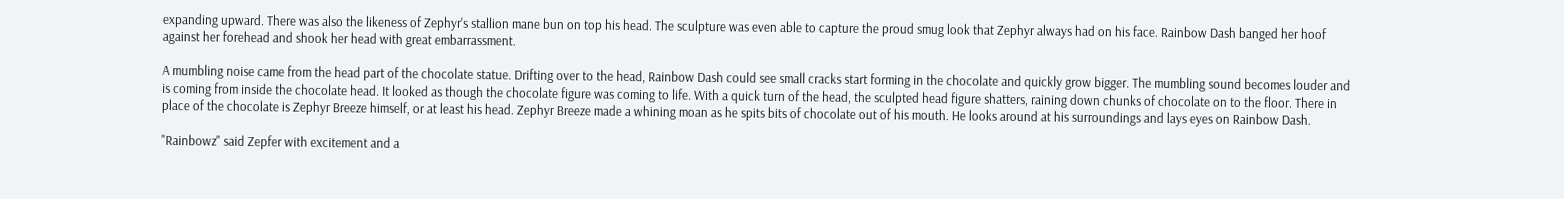expanding upward. There was also the likeness of Zephyr's stallion mane bun on top his head. The sculpture was even able to capture the proud smug look that Zephyr always had on his face. Rainbow Dash banged her hoof against her forehead and shook her head with great embarrassment.

A mumbling noise came from the head part of the chocolate statue. Drifting over to the head, Rainbow Dash could see small cracks start forming in the chocolate and quickly grow bigger. The mumbling sound becomes louder and is coming from inside the chocolate head. It looked as though the chocolate figure was coming to life. With a quick turn of the head, the sculpted head figure shatters, raining down chunks of chocolate on to the floor. There in place of the chocolate is Zephyr Breeze himself, or at least his head. Zephyr Breeze made a whining moan as he spits bits of chocolate out of his mouth. He looks around at his surroundings and lays eyes on Rainbow Dash.

"Rainbowz" said Zepfer with excitement and a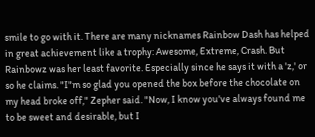smile to go with it. There are many nicknames Rainbow Dash has helped in great achievement like a trophy: Awesome, Extreme, Crash. But Rainbowz was her least favorite. Especially since he says it with a 'z,' or so he claims. "I"m so glad you opened the box before the chocolate on my head broke off," Zepher said. "Now, I know you've always found me to be sweet and desirable, but I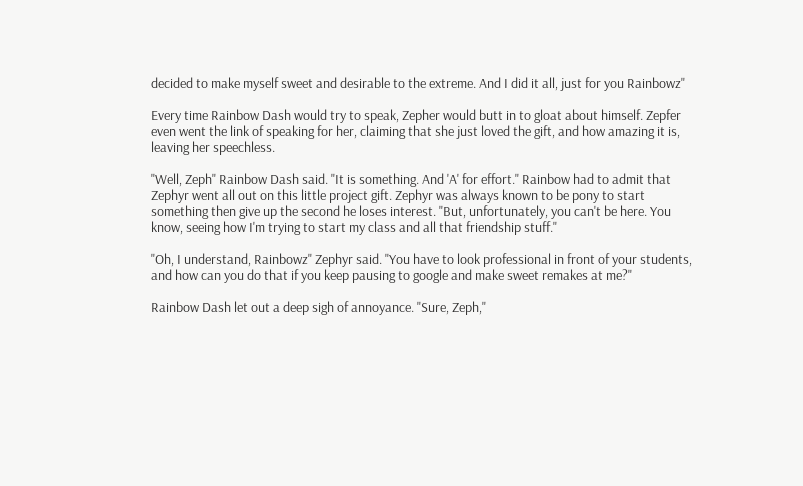decided to make myself sweet and desirable to the extreme. And I did it all, just for you Rainbowz"

Every time Rainbow Dash would try to speak, Zepher would butt in to gloat about himself. Zepfer even went the link of speaking for her, claiming that she just loved the gift, and how amazing it is, leaving her speechless.

"Well, Zeph" Rainbow Dash said. "It is something. And 'A' for effort." Rainbow had to admit that Zephyr went all out on this little project gift. Zephyr was always known to be pony to start something then give up the second he loses interest. "But, unfortunately, you can't be here. You know, seeing how I'm trying to start my class and all that friendship stuff."

"Oh, I understand, Rainbowz" Zephyr said. "You have to look professional in front of your students, and how can you do that if you keep pausing to google and make sweet remakes at me?"

Rainbow Dash let out a deep sigh of annoyance. "Sure, Zeph,"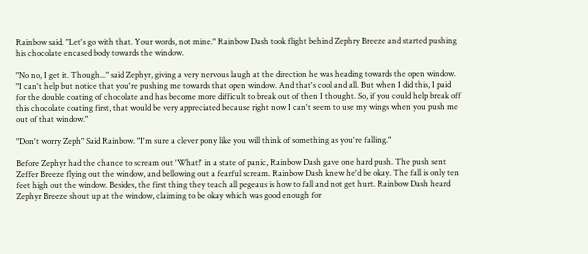Rainbow said. "Let's go with that. Your words, not mine." Rainbow Dash took flight behind Zephry Breeze and started pushing his chocolate encased body towards the window.

"No no, I get it. Though..." said Zephyr, giving a very nervous laugh at the direction he was heading towards the open window. "I can't help but notice that you're pushing me towards that open window. And that's cool and all. But when I did this, I paid for the double coating of chocolate and has become more difficult to break out of then I thought. So, if you could help break off this chocolate coating first, that would be very appreciated because right now I can't seem to use my wings when you push me out of that window."

"Don't worry Zeph" Said Rainbow. "I'm sure a clever pony like you will think of something as you're falling."

Before Zephyr had the chance to scream out 'What!' in a state of panic, Rainbow Dash gave one hard push. The push sent Zeffer Breeze flying out the window, and bellowing out a fearful scream. Rainbow Dash knew he'd be okay. The fall is only ten feet high out the window. Besides, the first thing they teach all pegeaus is how to fall and not get hurt. Rainbow Dash heard Zephyr Breeze shout up at the window, claiming to be okay which was good enough for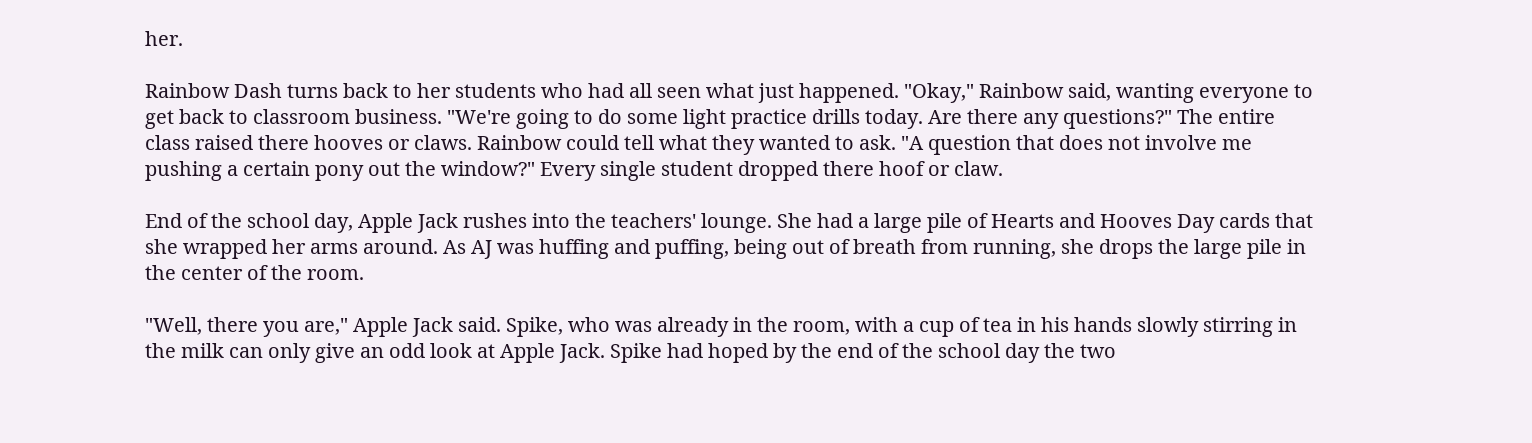her.

Rainbow Dash turns back to her students who had all seen what just happened. "Okay," Rainbow said, wanting everyone to get back to classroom business. "We're going to do some light practice drills today. Are there any questions?" The entire class raised there hooves or claws. Rainbow could tell what they wanted to ask. "A question that does not involve me pushing a certain pony out the window?" Every single student dropped there hoof or claw.

End of the school day, Apple Jack rushes into the teachers' lounge. She had a large pile of Hearts and Hooves Day cards that she wrapped her arms around. As AJ was huffing and puffing, being out of breath from running, she drops the large pile in the center of the room.

"Well, there you are," Apple Jack said. Spike, who was already in the room, with a cup of tea in his hands slowly stirring in the milk can only give an odd look at Apple Jack. Spike had hoped by the end of the school day the two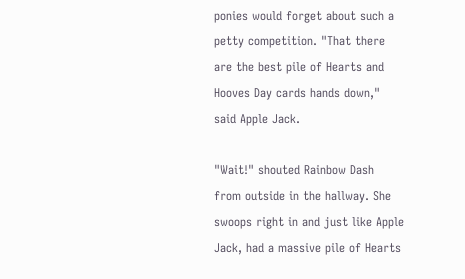ponies would forget about such a petty competition. "That there are the best pile of Hearts and Hooves Day cards hands down," said Apple Jack.

"Wait!" shouted Rainbow Dash from outside in the hallway. She swoops right in and just like Apple Jack, had a massive pile of Hearts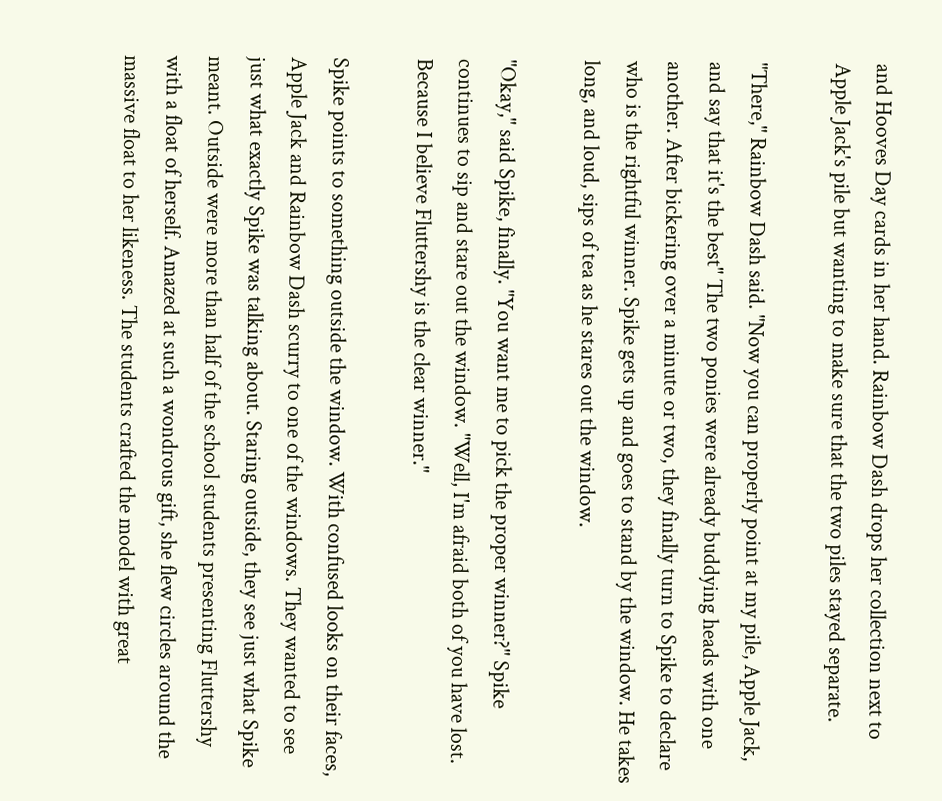and Hooves Day cards in her hand. Rainbow Dash drops her collection next to Apple Jack's pile but wanting to make sure that the two piles stayed separate.

"There," Rainbow Dash said. "Now you can properly point at my pile, Apple Jack, and say that it's the best" The two ponies were already buddying heads with one another. After bickering over a minute or two, they finally turn to Spike to declare who is the rightful winner. Spike gets up and goes to stand by the window. He takes long, and loud, sips of tea as he stares out the window.

"Okay," said Spike, finally. "You want me to pick the proper winner?" Spike continues to sip and stare out the window. "Well, I'm afraid both of you have lost. Because I believe Fluttershy is the clear winner."

Spike points to something outside the window. With confused looks on their faces, Apple Jack and Rainbow Dash scurry to one of the windows. They wanted to see just what exactly Spike was talking about. Staring outside, they see just what Spike meant. Outside were more than half of the school students presenting Fluttershy with a float of herself. Amazed at such a wondrous gift, she flew circles around the massive float to her likeness. The students crafted the model with great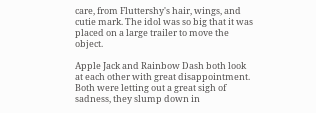care, from Fluttershy's hair, wings, and cutie mark. The idol was so big that it was placed on a large trailer to move the object.

Apple Jack and Rainbow Dash both look at each other with great disappointment. Both were letting out a great sigh of sadness, they slump down in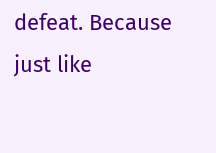defeat. Because just like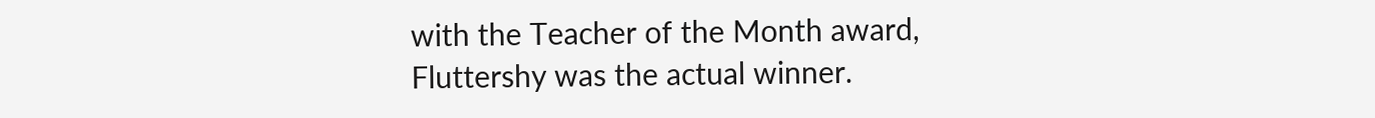with the Teacher of the Month award, Fluttershy was the actual winner.